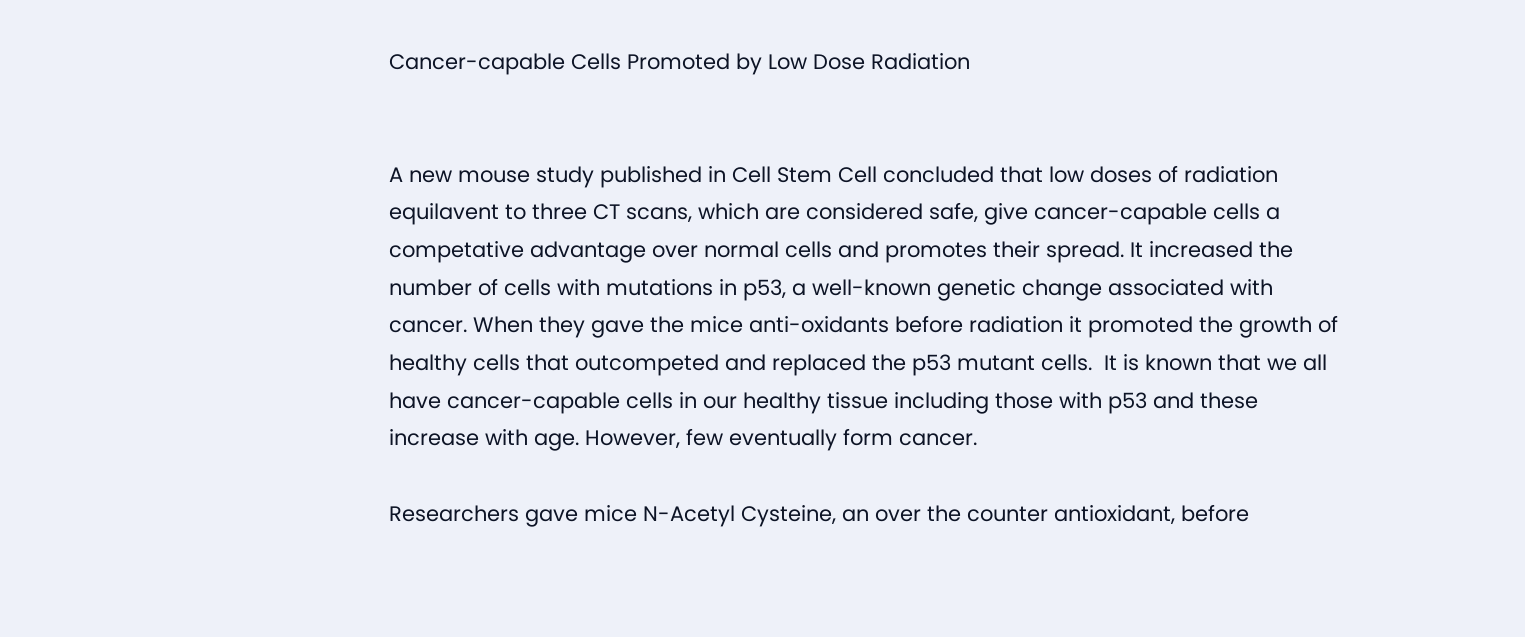Cancer-capable Cells Promoted by Low Dose Radiation


A new mouse study published in Cell Stem Cell concluded that low doses of radiation equilavent to three CT scans, which are considered safe, give cancer-capable cells a competative advantage over normal cells and promotes their spread. It increased the number of cells with mutations in p53, a well-known genetic change associated with cancer. When they gave the mice anti-oxidants before radiation it promoted the growth of healthy cells that outcompeted and replaced the p53 mutant cells.  It is known that we all have cancer-capable cells in our healthy tissue including those with p53 and these increase with age. However, few eventually form cancer.

Researchers gave mice N-Acetyl Cysteine, an over the counter antioxidant, before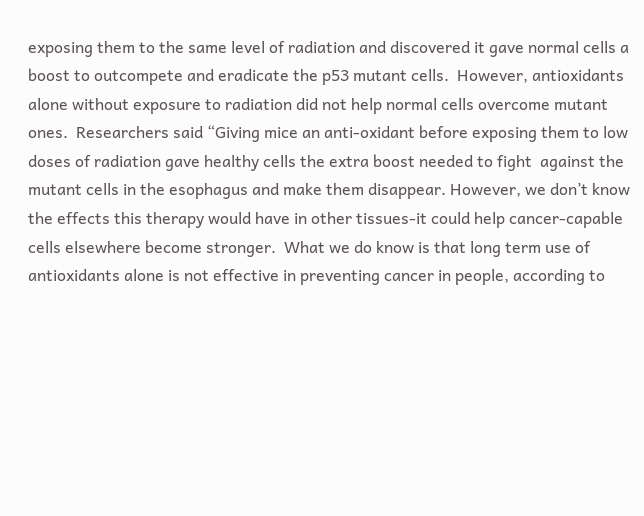exposing them to the same level of radiation and discovered it gave normal cells a boost to outcompete and eradicate the p53 mutant cells.  However, antioxidants alone without exposure to radiation did not help normal cells overcome mutant ones.  Researchers said “Giving mice an anti-oxidant before exposing them to low doses of radiation gave healthy cells the extra boost needed to fight  against the mutant cells in the esophagus and make them disappear. However, we don’t know the effects this therapy would have in other tissues-it could help cancer-capable cells elsewhere become stronger.  What we do know is that long term use of antioxidants alone is not effective in preventing cancer in people, according to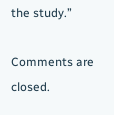the study.”

Comments are closed.